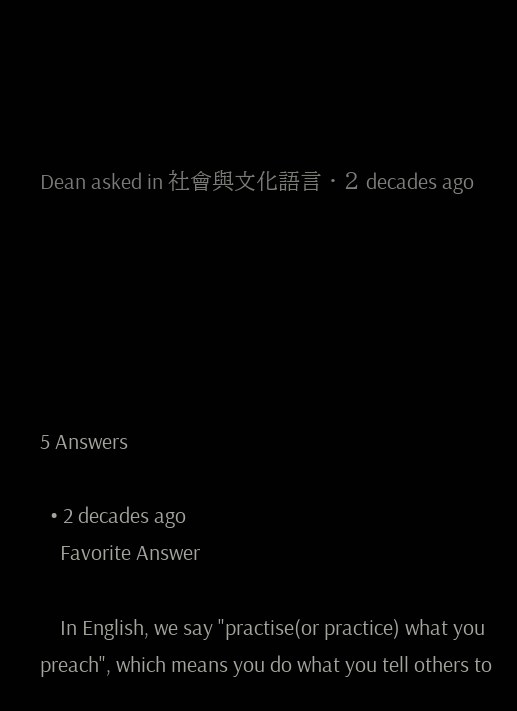Dean asked in 社會與文化語言 · 2 decades ago






5 Answers

  • 2 decades ago
    Favorite Answer

    In English, we say "practise(or practice) what you preach", which means you do what you tell others to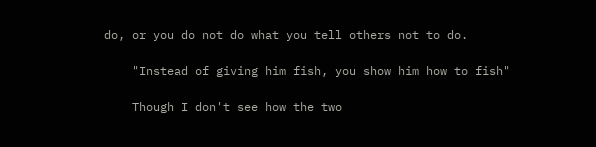do, or you do not do what you tell others not to do.

    "Instead of giving him fish, you show him how to fish"

    Though I don't see how the two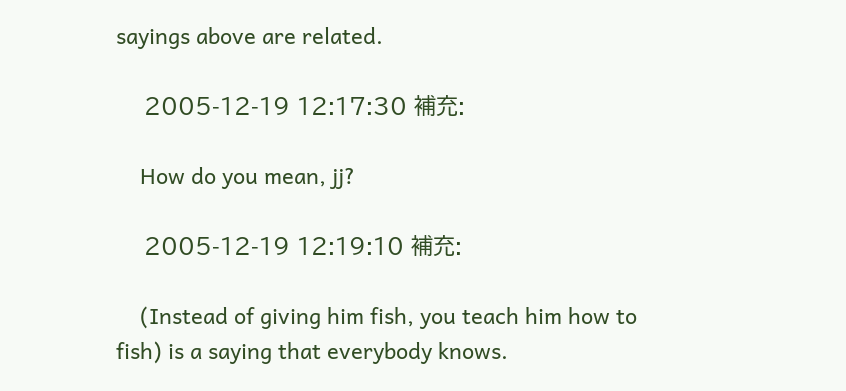sayings above are related.

    2005-12-19 12:17:30 補充:

    How do you mean, jj?

    2005-12-19 12:19:10 補充:

    (Instead of giving him fish, you teach him how to fish) is a saying that everybody knows.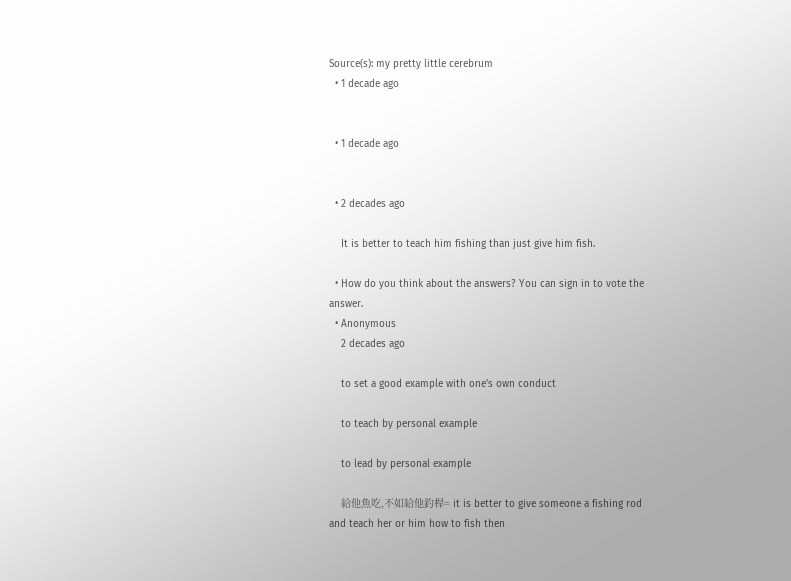Source(s): my pretty little cerebrum
  • 1 decade ago


  • 1 decade ago


  • 2 decades ago

    It is better to teach him fishing than just give him fish.

  • How do you think about the answers? You can sign in to vote the answer.
  • Anonymous
    2 decades ago

    to set a good example with one's own conduct

    to teach by personal example

    to lead by personal example

    給他魚吃,不如給他釣桿= it is better to give someone a fishing rod and teach her or him how to fish then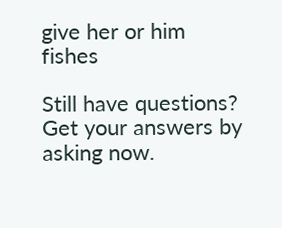give her or him fishes

Still have questions? Get your answers by asking now.